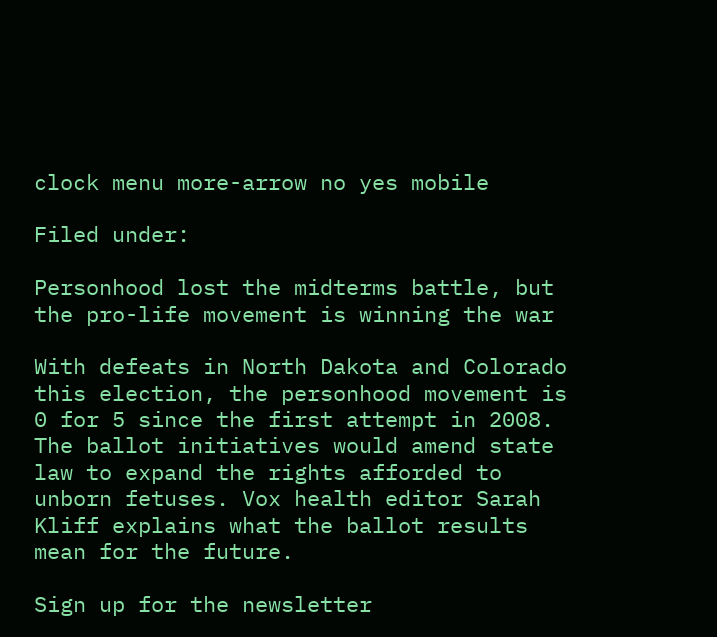clock menu more-arrow no yes mobile

Filed under:

Personhood lost the midterms battle, but the pro-life movement is winning the war

With defeats in North Dakota and Colorado this election, the personhood movement is 0 for 5 since the first attempt in 2008. The ballot initiatives would amend state law to expand the rights afforded to unborn fetuses. Vox health editor Sarah Kliff explains what the ballot results mean for the future.

Sign up for the newsletter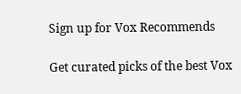Sign up for Vox Recommends

Get curated picks of the best Vox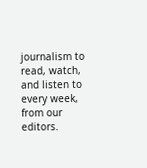journalism to read, watch, and listen to every week, from our editors.